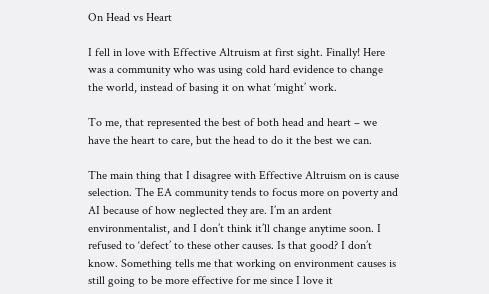On Head vs Heart

I fell in love with Effective Altruism at first sight. Finally! Here was a community who was using cold hard evidence to change the world, instead of basing it on what ‘might’ work.

To me, that represented the best of both head and heart – we have the heart to care, but the head to do it the best we can.

The main thing that I disagree with Effective Altruism on is cause selection. The EA community tends to focus more on poverty and AI because of how neglected they are. I’m an ardent environmentalist, and I don’t think it’ll change anytime soon. I refused to ‘defect’ to these other causes. Is that good? I don’t know. Something tells me that working on environment causes is still going to be more effective for me since I love it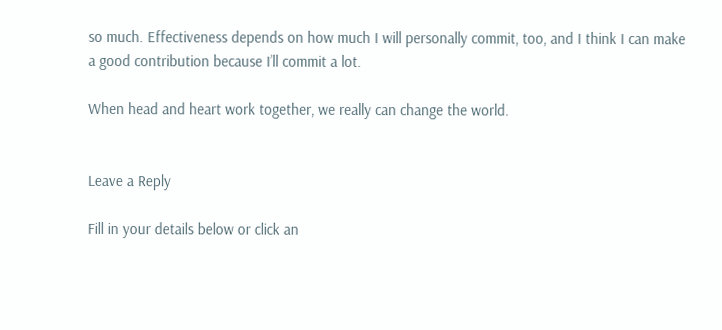so much. Effectiveness depends on how much I will personally commit, too, and I think I can make a good contribution because I’ll commit a lot.

When head and heart work together, we really can change the world.


Leave a Reply

Fill in your details below or click an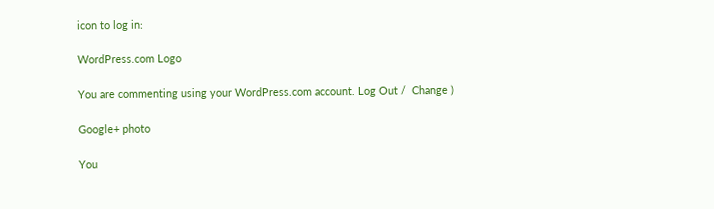icon to log in:

WordPress.com Logo

You are commenting using your WordPress.com account. Log Out /  Change )

Google+ photo

You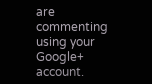are commenting using your Google+ account.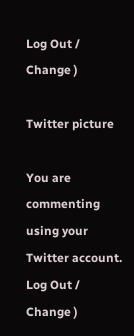Log Out /  Change )

Twitter picture

You are commenting using your Twitter account. Log Out /  Change )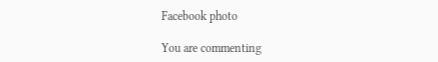Facebook photo

You are commenting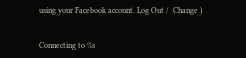using your Facebook account. Log Out /  Change )


Connecting to %s